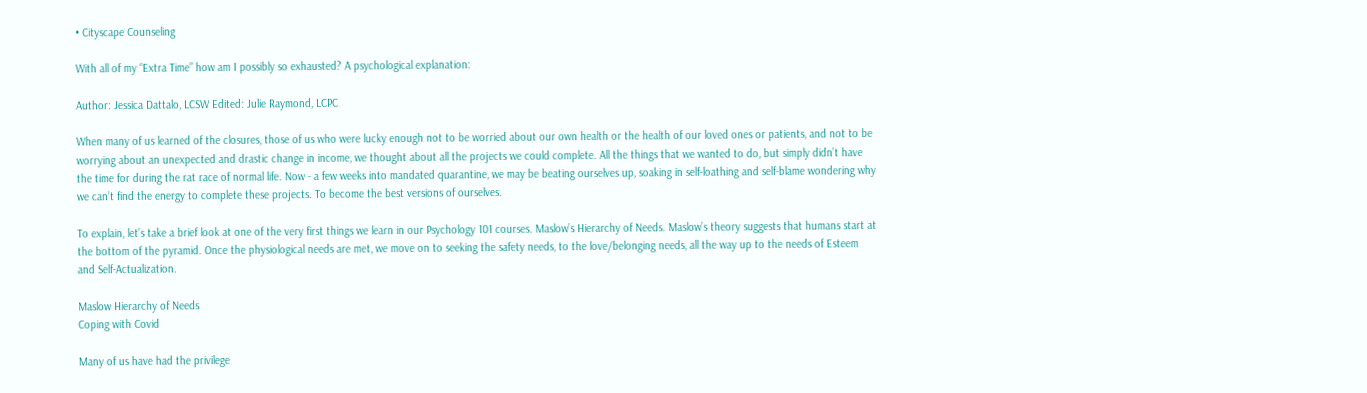• Cityscape Counseling

With all of my “Extra Time” how am I possibly so exhausted? A psychological explanation:

Author: Jessica Dattalo, LCSW Edited: Julie Raymond, LCPC

When many of us learned of the closures, those of us who were lucky enough not to be worried about our own health or the health of our loved ones or patients, and not to be worrying about an unexpected and drastic change in income, we thought about all the projects we could complete. All the things that we wanted to do, but simply didn’t have the time for during the rat race of normal life. Now - a few weeks into mandated quarantine, we may be beating ourselves up, soaking in self-loathing and self-blame wondering why we can’t find the energy to complete these projects. To become the best versions of ourselves.

To explain, let’s take a brief look at one of the very first things we learn in our Psychology 101 courses. Maslow’s Hierarchy of Needs. Maslow’s theory suggests that humans start at the bottom of the pyramid. Once the physiological needs are met, we move on to seeking the safety needs, to the love/belonging needs, all the way up to the needs of Esteem and Self-Actualization.

Maslow Hierarchy of Needs
Coping with Covid

Many of us have had the privilege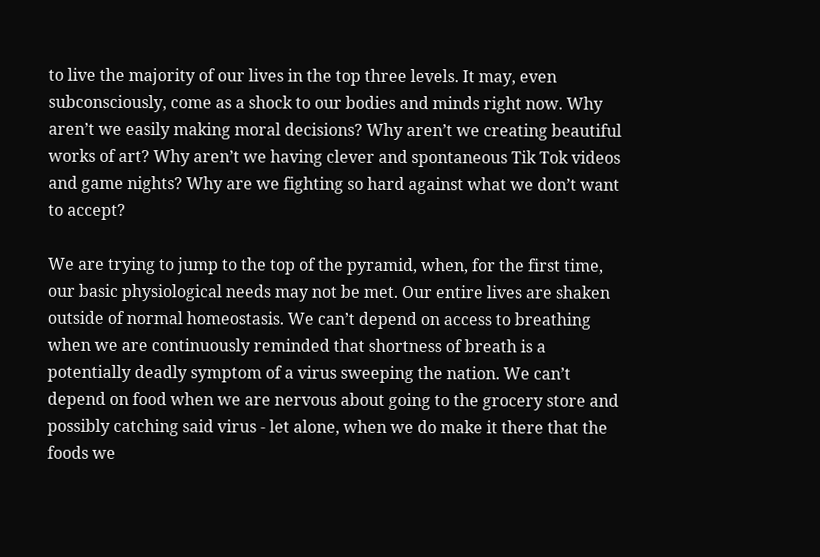to live the majority of our lives in the top three levels. It may, even subconsciously, come as a shock to our bodies and minds right now. Why aren’t we easily making moral decisions? Why aren’t we creating beautiful works of art? Why aren’t we having clever and spontaneous Tik Tok videos and game nights? Why are we fighting so hard against what we don’t want to accept?

We are trying to jump to the top of the pyramid, when, for the first time, our basic physiological needs may not be met. Our entire lives are shaken outside of normal homeostasis. We can’t depend on access to breathing when we are continuously reminded that shortness of breath is a potentially deadly symptom of a virus sweeping the nation. We can’t depend on food when we are nervous about going to the grocery store and possibly catching said virus - let alone, when we do make it there that the foods we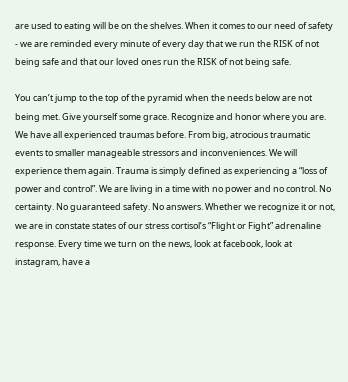are used to eating will be on the shelves. When it comes to our need of safety - we are reminded every minute of every day that we run the RISK of not being safe and that our loved ones run the RISK of not being safe.

You can’t jump to the top of the pyramid when the needs below are not being met. Give yourself some grace. Recognize and honor where you are. We have all experienced traumas before. From big, atrocious traumatic events to smaller manageable stressors and inconveniences. We will experience them again. Trauma is simply defined as experiencing a “loss of power and control”. We are living in a time with no power and no control. No certainty. No guaranteed safety. No answers. Whether we recognize it or not, we are in constate states of our stress cortisol’s “Flight or Fight” adrenaline response. Every time we turn on the news, look at facebook, look at instagram, have a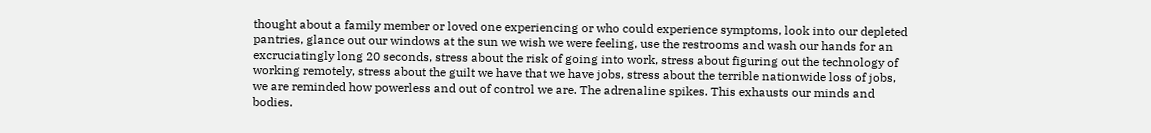thought about a family member or loved one experiencing or who could experience symptoms, look into our depleted pantries, glance out our windows at the sun we wish we were feeling, use the restrooms and wash our hands for an excruciatingly long 20 seconds, stress about the risk of going into work, stress about figuring out the technology of working remotely, stress about the guilt we have that we have jobs, stress about the terrible nationwide loss of jobs, we are reminded how powerless and out of control we are. The adrenaline spikes. This exhausts our minds and bodies.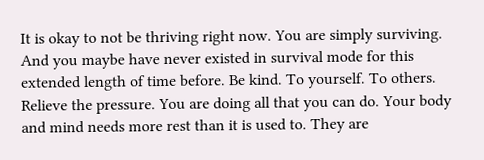It is okay to not be thriving right now. You are simply surviving. And you maybe have never existed in survival mode for this extended length of time before. Be kind. To yourself. To others. Relieve the pressure. You are doing all that you can do. Your body and mind needs more rest than it is used to. They are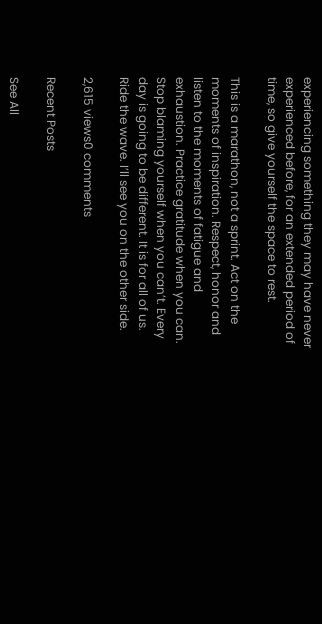experiencing something they may have never experienced before, for an extended period of time, so give yourself the space to rest.

This is a marathon, not a sprint. Act on the moments of inspiration. Respect, honor and listen to the moments of fatigue and exhaustion. Practice gratitude when you can. Stop blaming yourself when you can’t. Every day is going to be different. It is for all of us. Ride the wave. I’ll see you on the other side.

2,615 views0 comments

Recent Posts

See All